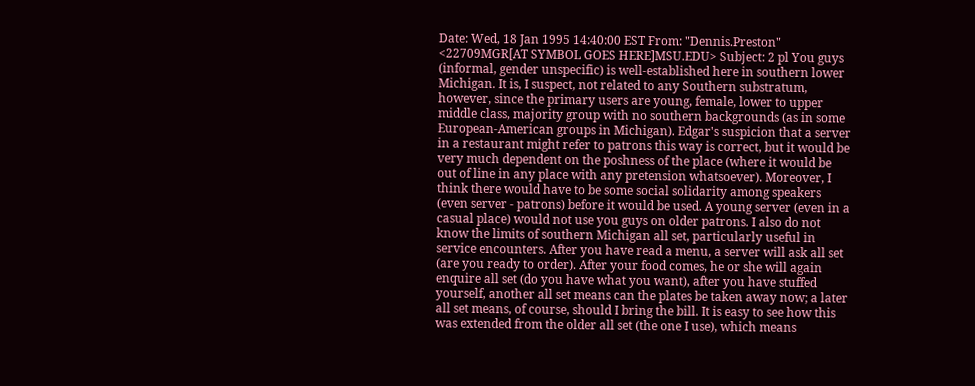Date: Wed, 18 Jan 1995 14:40:00 EST From: "Dennis.Preston" <22709MGR[AT SYMBOL GOES HERE]MSU.EDU> Subject: 2 pl You guys (informal, gender unspecific) is well-established here in southern lower Michigan. It is, I suspect, not related to any Southern substratum, however, since the primary users are young, female, lower to upper middle class, majority group with no southern backgrounds (as in some European-American groups in Michigan). Edgar's suspicion that a server in a restaurant might refer to patrons this way is correct, but it would be very much dependent on the poshness of the place (where it would be out of line in any place with any pretension whatsoever). Moreover, I think there would have to be some social solidarity among speakers (even server - patrons) before it would be used. A young server (even in a casual place) would not use you guys on older patrons. I also do not know the limits of southern Michigan all set, particularly useful in service encounters. After you have read a menu, a server will ask all set (are you ready to order). After your food comes, he or she will again enquire all set (do you have what you want), after you have stuffed yourself, another all set means can the plates be taken away now; a later all set means, of course, should I bring the bill. It is easy to see how this was extended from the older all set (the one I use), which means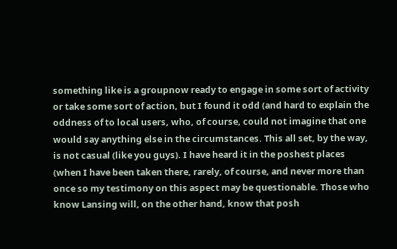something like is a groupnow ready to engage in some sort of activity or take some sort of action, but I found it odd (and hard to explain the oddness of to local users, who, of course, could not imagine that one would say anything else in the circumstances. This all set, by the way, is not casual (like you guys). I have heard it in the poshest places (when I have been taken there, rarely, of course, and never more than once so my testimony on this aspect may be questionable. Those who know Lansing will, on the other hand, know that posh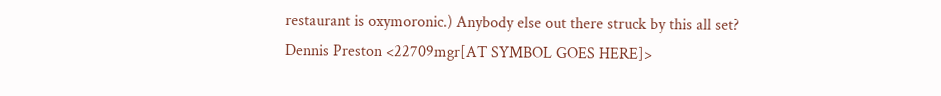restaurant is oxymoronic.) Anybody else out there struck by this all set? Dennis Preston <22709mgr[AT SYMBOL GOES HERE]>